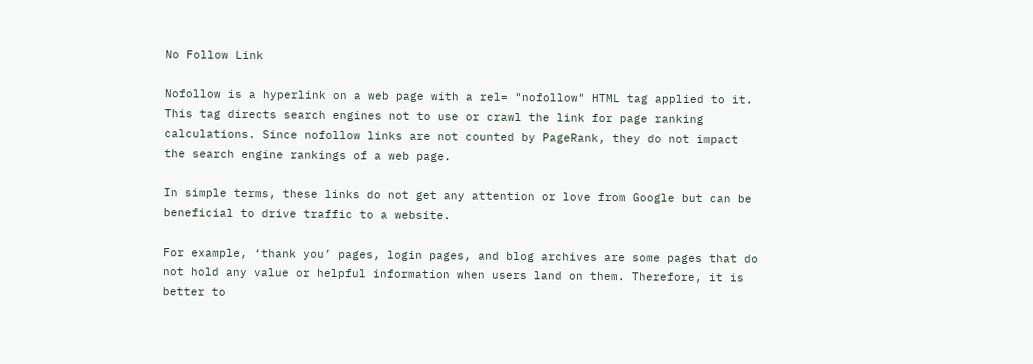No Follow Link

Nofollow is a hyperlink on a web page with a rel= "nofollow" HTML tag applied to it. This tag directs search engines not to use or crawl the link for page ranking calculations. Since nofollow links are not counted by PageRank, they do not impact the search engine rankings of a web page.

In simple terms, these links do not get any attention or love from Google but can be beneficial to drive traffic to a website.

For example, ‘thank you’ pages, login pages, and blog archives are some pages that do not hold any value or helpful information when users land on them. Therefore, it is better to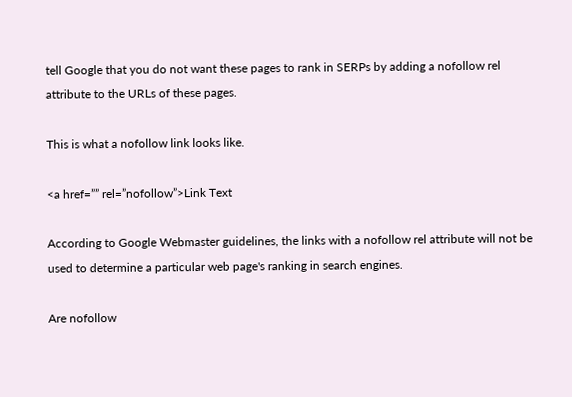tell Google that you do not want these pages to rank in SERPs by adding a nofollow rel attribute to the URLs of these pages.

This is what a nofollow link looks like.

<a href=”” rel=”nofollow”>Link Text

According to Google Webmaster guidelines, the links with a nofollow rel attribute will not be used to determine a particular web page's ranking in search engines.

Are nofollow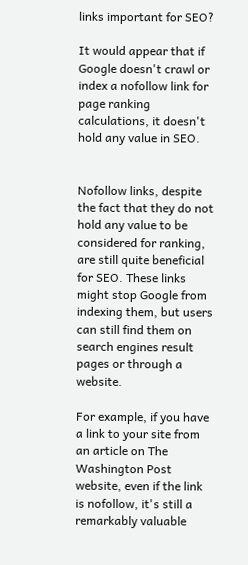links important for SEO?

It would appear that if Google doesn't crawl or index a nofollow link for page ranking calculations, it doesn't hold any value in SEO.


Nofollow links, despite the fact that they do not hold any value to be considered for ranking, are still quite beneficial for SEO. These links might stop Google from indexing them, but users can still find them on search engines result pages or through a website.

For example, if you have a link to your site from an article on The Washington Post website, even if the link is nofollow, it's still a remarkably valuable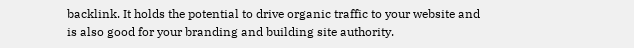backlink. It holds the potential to drive organic traffic to your website and is also good for your branding and building site authority.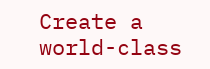Create a world-class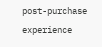post-purchase experience